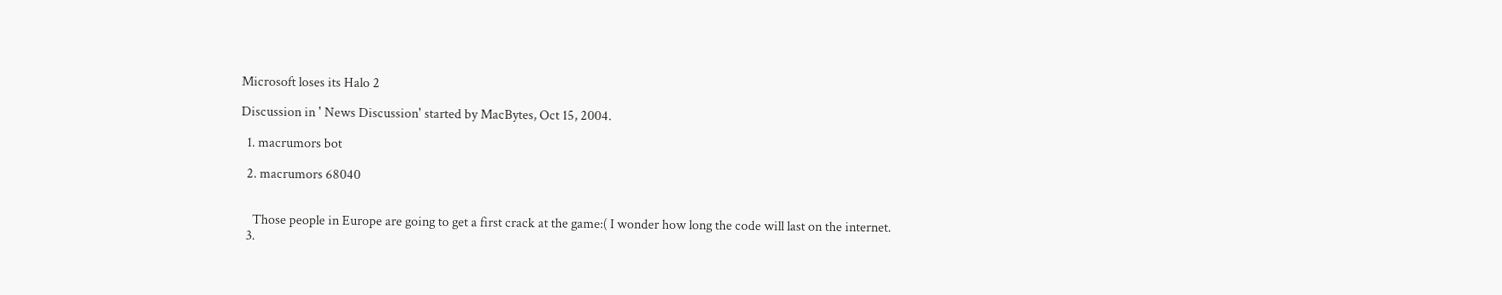Microsoft loses its Halo 2

Discussion in ' News Discussion' started by MacBytes, Oct 15, 2004.

  1. macrumors bot

  2. macrumors 68040


    Those people in Europe are going to get a first crack at the game:( I wonder how long the code will last on the internet.
  3.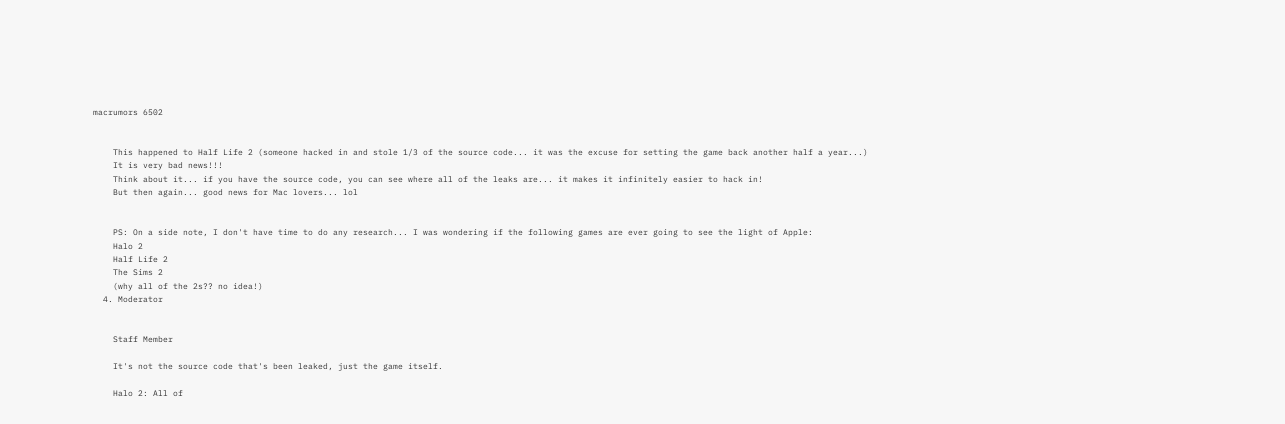macrumors 6502


    This happened to Half Life 2 (someone hacked in and stole 1/3 of the source code... it was the excuse for setting the game back another half a year...)
    It is very bad news!!!
    Think about it... if you have the source code, you can see where all of the leaks are... it makes it infinitely easier to hack in!
    But then again... good news for Mac lovers... lol


    PS: On a side note, I don't have time to do any research... I was wondering if the following games are ever going to see the light of Apple:
    Halo 2
    Half Life 2
    The Sims 2
    (why all of the 2s?? no idea!)
  4. Moderator


    Staff Member

    It's not the source code that's been leaked, just the game itself.

    Halo 2: All of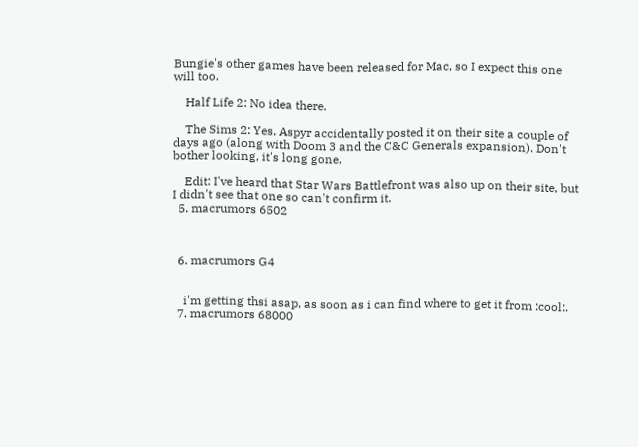Bungie's other games have been released for Mac, so I expect this one will too.

    Half Life 2: No idea there.

    The Sims 2: Yes. Aspyr accidentally posted it on their site a couple of days ago (along with Doom 3 and the C&C Generals expansion). Don't bother looking, it's long gone.

    Edit: I've heard that Star Wars Battlefront was also up on their site, but I didn't see that one so can't confirm it.
  5. macrumors 6502



  6. macrumors G4


    i'm getting thsi asap, as soon as i can find where to get it from :cool:.
  7. macrumors 68000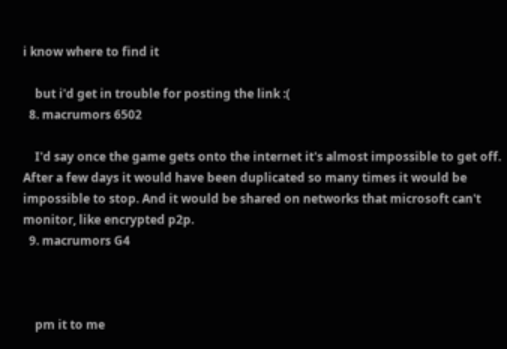i know where to find it

    but i'd get in trouble for posting the link :(
  8. macrumors 6502

    I'd say once the game gets onto the internet it's almost impossible to get off. After a few days it would have been duplicated so many times it would be impossible to stop. And it would be shared on networks that microsoft can't monitor, like encrypted p2p.
  9. macrumors G4



    pm it to me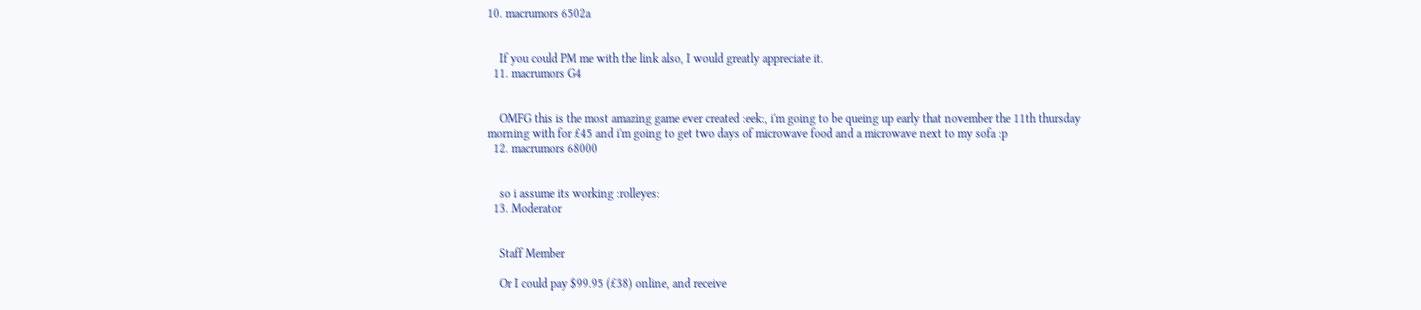10. macrumors 6502a


    If you could PM me with the link also, I would greatly appreciate it.
  11. macrumors G4


    OMFG this is the most amazing game ever created :eek:, i'm going to be queing up early that november the 11th thursday morning with for £45 and i'm going to get two days of microwave food and a microwave next to my sofa :p
  12. macrumors 68000


    so i assume its working :rolleyes:
  13. Moderator


    Staff Member

    Or I could pay $99.95 (£38) online, and receive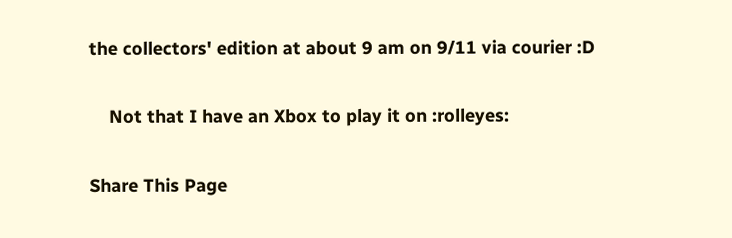the collectors' edition at about 9 am on 9/11 via courier :D

    Not that I have an Xbox to play it on :rolleyes:

Share This Page